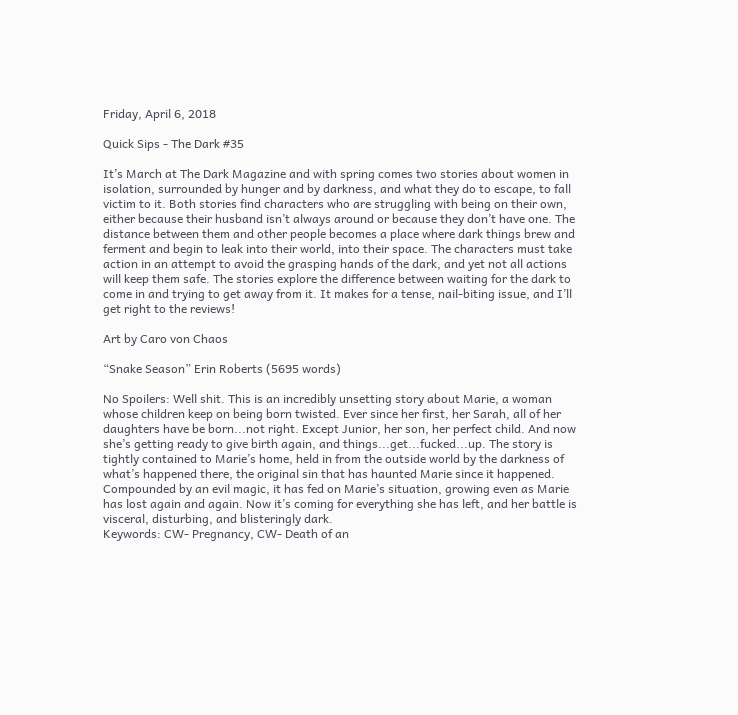Friday, April 6, 2018

Quick Sips - The Dark #35

It’s March at The Dark Magazine and with spring comes two stories about women in isolation, surrounded by hunger and by darkness, and what they do to escape, to fall victim to it. Both stories find characters who are struggling with being on their own, either because their husband isn’t always around or because they don’t have one. The distance between them and other people becomes a place where dark things brew and ferment and begin to leak into their world, into their space. The characters must take action in an attempt to avoid the grasping hands of the dark, and yet not all actions will keep them safe. The stories explore the difference between waiting for the dark to come in and trying to get away from it. It makes for a tense, nail-biting issue, and I’ll get right to the reviews!

Art by Caro von Chaos

“Snake Season” Erin Roberts (5695 words)

No Spoilers: Well shit. This is an incredibly unsetting story about Marie, a woman whose children keep on being born twisted. Ever since her first, her Sarah, all of her daughters have be born...not right. Except Junior, her son, her perfect child. And now she’s getting ready to give birth again, and things...get...fucked...up. The story is tightly contained to Marie’s home, held in from the outside world by the darkness of what’s happened there, the original sin that has haunted Marie since it happened. Compounded by an evil magic, it has fed on Marie’s situation, growing even as Marie has lost again and again. Now it’s coming for everything she has left, and her battle is visceral, disturbing, and blisteringly dark.
Keywords: CW- Pregnancy, CW- Death of an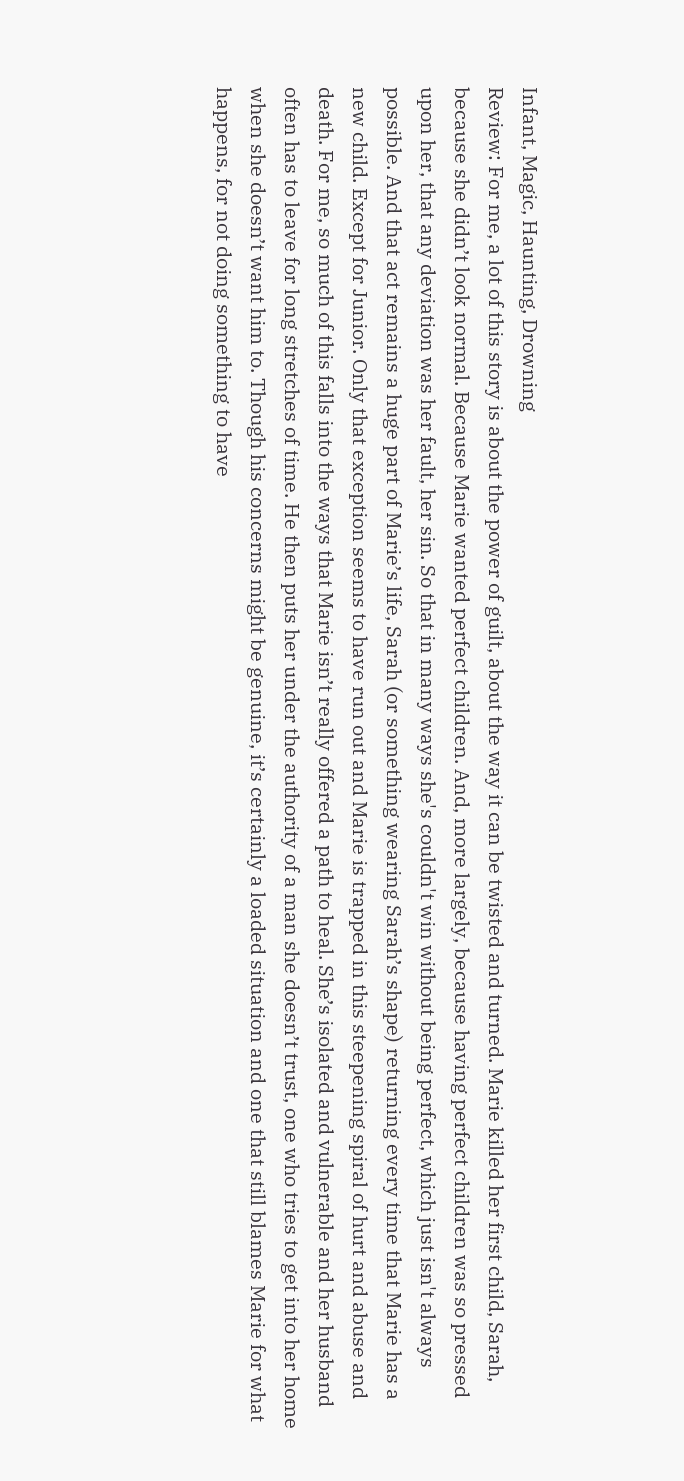Infant, Magic, Haunting, Drowning
Review: For me, a lot of this story is about the power of guilt, about the way it can be twisted and turned. Marie killed her first child, Sarah, because she didn’t look normal. Because Marie wanted perfect children. And, more largely, because having perfect children was so pressed upon her, that any deviation was her fault, her sin. So that in many ways she's couldn't win without being perfect, which just isn't always possible. And that act remains a huge part of Marie’s life, Sarah (or something wearing Sarah’s shape) returning every time that Marie has a new child. Except for Junior. Only that exception seems to have run out and Marie is trapped in this steepening spiral of hurt and abuse and death. For me, so much of this falls into the ways that Marie isn’t really offered a path to heal. She’s isolated and vulnerable and her husband often has to leave for long stretches of time. He then puts her under the authority of a man she doesn’t trust, one who tries to get into her home when she doesn’t want him to. Though his concerns might be genuine, it’s certainly a loaded situation and one that still blames Marie for what happens, for not doing something to have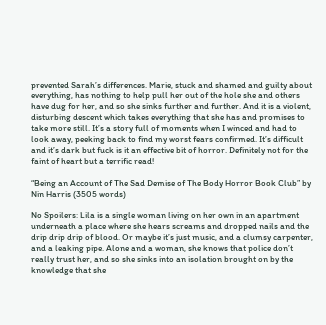prevented Sarah’s differences. Marie, stuck and shamed and guilty about everything, has nothing to help pull her out of the hole she and others have dug for her, and so she sinks further and further. And it is a violent, disturbing descent which takes everything that she has and promises to take more still. It’s a story full of moments when I winced and had to look away, peeking back to find my worst fears confirmed. It’s difficult and it’s dark but fuck is it an effective bit of horror. Definitely not for the faint of heart but a terrific read!

“Being an Account of The Sad Demise of The Body Horror Book Club” by Nin Harris (3505 words)

No Spoilers: Lila is a single woman living on her own in an apartment underneath a place where she hears screams and dropped nails and the drip drip drip of blood. Or maybe it’s just music, and a clumsy carpenter, and a leaking pipe. Alone and a woman, she knows that police don’t really trust her, and so she sinks into an isolation brought on by the knowledge that she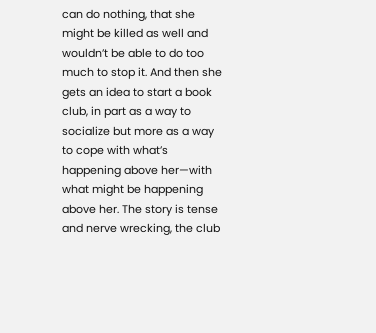can do nothing, that she might be killed as well and wouldn’t be able to do too much to stop it. And then she gets an idea to start a book club, in part as a way to socialize but more as a way to cope with what’s happening above her—with what might be happening above her. The story is tense and nerve wrecking, the club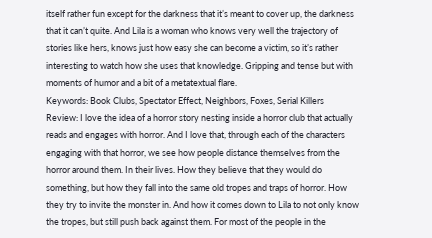itself rather fun except for the darkness that it’s meant to cover up, the darkness that it can’t quite. And Lila is a woman who knows very well the trajectory of stories like hers, knows just how easy she can become a victim, so it’s rather interesting to watch how she uses that knowledge. Gripping and tense but with moments of humor and a bit of a metatextual flare.
Keywords: Book Clubs, Spectator Effect, Neighbors, Foxes, Serial Killers
Review: I love the idea of a horror story nesting inside a horror club that actually reads and engages with horror. And I love that, through each of the characters engaging with that horror, we see how people distance themselves from the horror around them. In their lives. How they believe that they would do something, but how they fall into the same old tropes and traps of horror. How they try to invite the monster in. And how it comes down to Lila to not only know the tropes, but still push back against them. For most of the people in the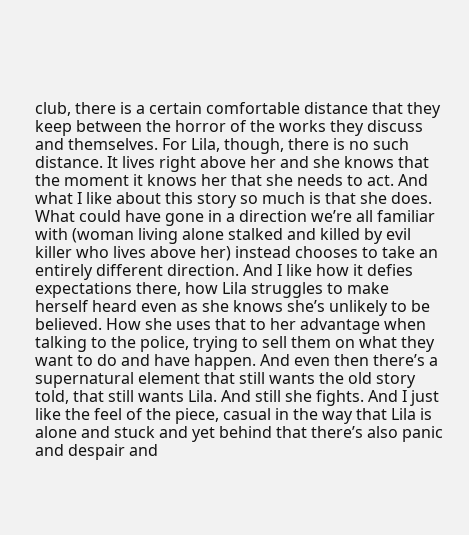club, there is a certain comfortable distance that they keep between the horror of the works they discuss and themselves. For Lila, though, there is no such distance. It lives right above her and she knows that the moment it knows her that she needs to act. And what I like about this story so much is that she does. What could have gone in a direction we’re all familiar with (woman living alone stalked and killed by evil killer who lives above her) instead chooses to take an entirely different direction. And I like how it defies expectations there, how Lila struggles to make herself heard even as she knows she’s unlikely to be believed. How she uses that to her advantage when talking to the police, trying to sell them on what they want to do and have happen. And even then there’s a supernatural element that still wants the old story told, that still wants Lila. And still she fights. And I just like the feel of the piece, casual in the way that Lila is alone and stuck and yet behind that there’s also panic and despair and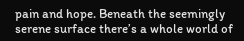pain and hope. Beneath the seemingly serene surface there’s a whole world of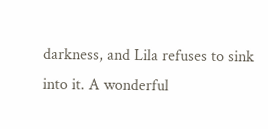darkness, and Lila refuses to sink into it. A wonderful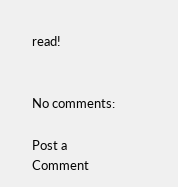read!


No comments:

Post a Comment